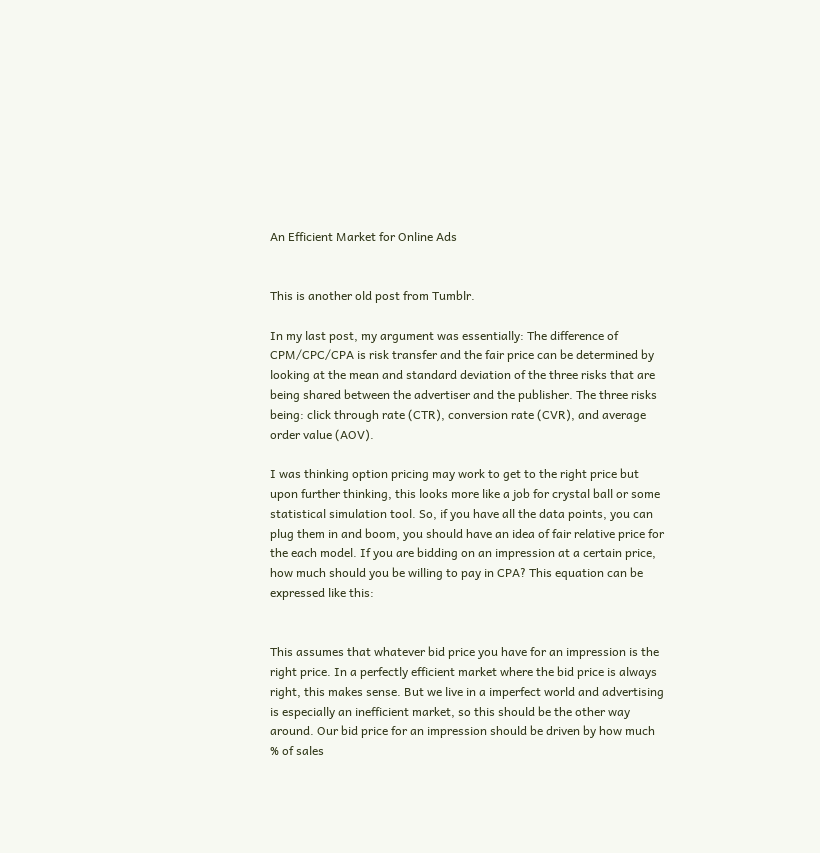An Efficient Market for Online Ads


This is another old post from Tumblr.

In my last post, my argument was essentially: The difference of CPM/CPC/CPA is risk transfer and the fair price can be determined by looking at the mean and standard deviation of the three risks that are being shared between the advertiser and the publisher. The three risks being: click through rate (CTR), conversion rate (CVR), and average order value (AOV).

I was thinking option pricing may work to get to the right price but upon further thinking, this looks more like a job for crystal ball or some statistical simulation tool. So, if you have all the data points, you can plug them in and boom, you should have an idea of fair relative price for the each model. If you are bidding on an impression at a certain price, how much should you be willing to pay in CPA? This equation can be expressed like this:


This assumes that whatever bid price you have for an impression is the right price. In a perfectly efficient market where the bid price is always right, this makes sense. But we live in a imperfect world and advertising is especially an inefficient market, so this should be the other way around. Our bid price for an impression should be driven by how much % of sales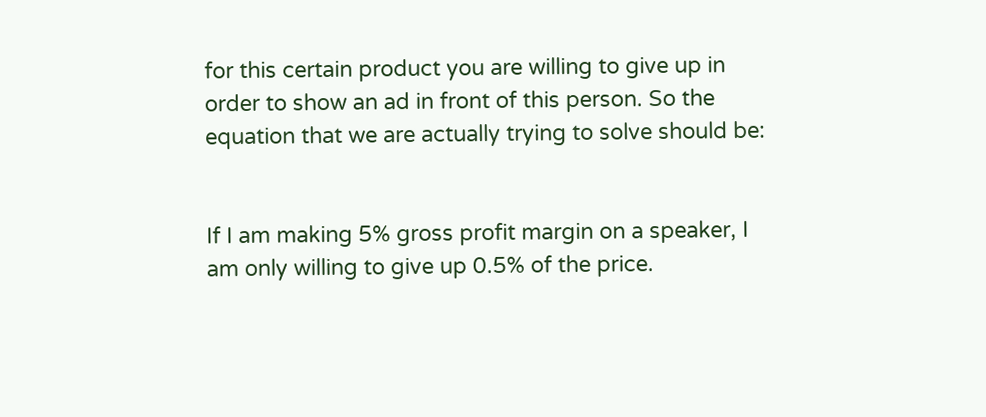for this certain product you are willing to give up in order to show an ad in front of this person. So the equation that we are actually trying to solve should be:


If I am making 5% gross profit margin on a speaker, I am only willing to give up 0.5% of the price.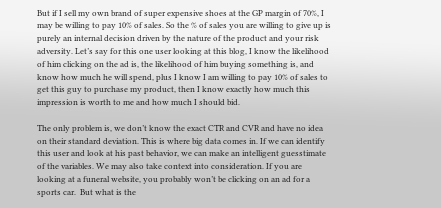But if I sell my own brand of super expensive shoes at the GP margin of 70%, I may be willing to pay 10% of sales. So the % of sales you are willing to give up is purely an internal decision driven by the nature of the product and your risk adversity. Let’s say for this one user looking at this blog, I know the likelihood of him clicking on the ad is, the likelihood of him buying something is, and know how much he will spend, plus I know I am willing to pay 10% of sales to get this guy to purchase my product, then I know exactly how much this impression is worth to me and how much I should bid.

The only problem is, we don’t know the exact CTR and CVR and have no idea on their standard deviation. This is where big data comes in. If we can identify this user and look at his past behavior, we can make an intelligent guesstimate of the variables. We may also take context into consideration. If you are looking at a funeral website, you probably won’t be clicking on an ad for a sports car.  But what is the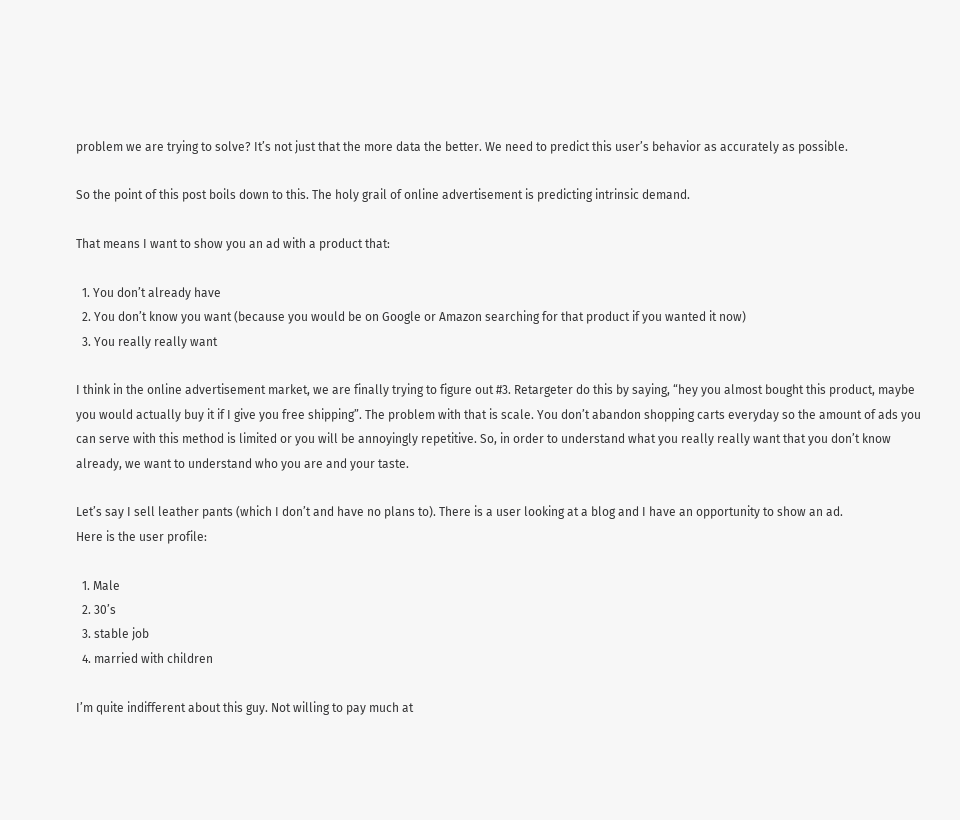problem we are trying to solve? It’s not just that the more data the better. We need to predict this user’s behavior as accurately as possible.

So the point of this post boils down to this. The holy grail of online advertisement is predicting intrinsic demand.

That means I want to show you an ad with a product that:

  1. You don’t already have
  2. You don’t know you want (because you would be on Google or Amazon searching for that product if you wanted it now)
  3. You really really want

I think in the online advertisement market, we are finally trying to figure out #3. Retargeter do this by saying, “hey you almost bought this product, maybe you would actually buy it if I give you free shipping”. The problem with that is scale. You don’t abandon shopping carts everyday so the amount of ads you can serve with this method is limited or you will be annoyingly repetitive. So, in order to understand what you really really want that you don’t know already, we want to understand who you are and your taste.

Let’s say I sell leather pants (which I don’t and have no plans to). There is a user looking at a blog and I have an opportunity to show an ad.
Here is the user profile:

  1. Male
  2. 30’s
  3. stable job
  4. married with children

I’m quite indifferent about this guy. Not willing to pay much at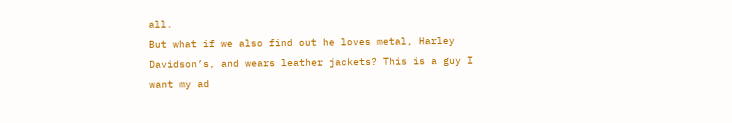all.
But what if we also find out he loves metal, Harley Davidson’s, and wears leather jackets? This is a guy I want my ad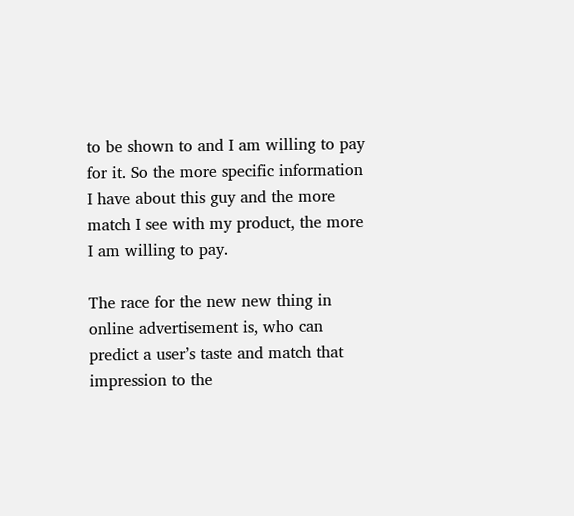to be shown to and I am willing to pay for it. So the more specific information I have about this guy and the more match I see with my product, the more I am willing to pay.

The race for the new new thing in online advertisement is, who can predict a user’s taste and match that impression to the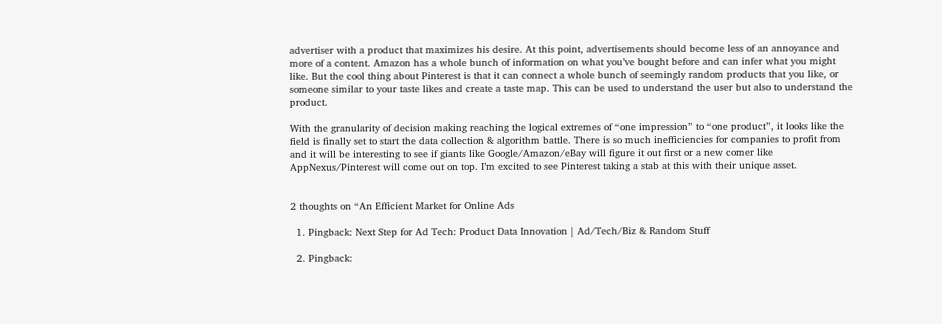advertiser with a product that maximizes his desire. At this point, advertisements should become less of an annoyance and more of a content. Amazon has a whole bunch of information on what you’ve bought before and can infer what you might like. But the cool thing about Pinterest is that it can connect a whole bunch of seemingly random products that you like, or someone similar to your taste likes and create a taste map. This can be used to understand the user but also to understand the product.

With the granularity of decision making reaching the logical extremes of “one impression” to “one product”, it looks like the field is finally set to start the data collection & algorithm battle. There is so much inefficiencies for companies to profit from and it will be interesting to see if giants like Google/Amazon/eBay will figure it out first or a new comer like AppNexus/Pinterest will come out on top. I’m excited to see Pinterest taking a stab at this with their unique asset.


2 thoughts on “An Efficient Market for Online Ads

  1. Pingback: Next Step for Ad Tech: Product Data Innovation | Ad/Tech/Biz & Random Stuff

  2. Pingback: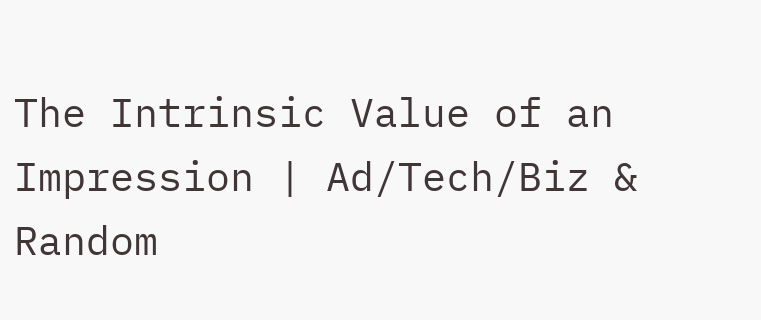The Intrinsic Value of an Impression | Ad/Tech/Biz & Random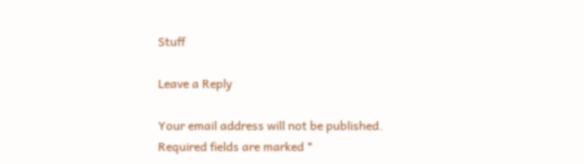Stuff

Leave a Reply

Your email address will not be published. Required fields are marked *